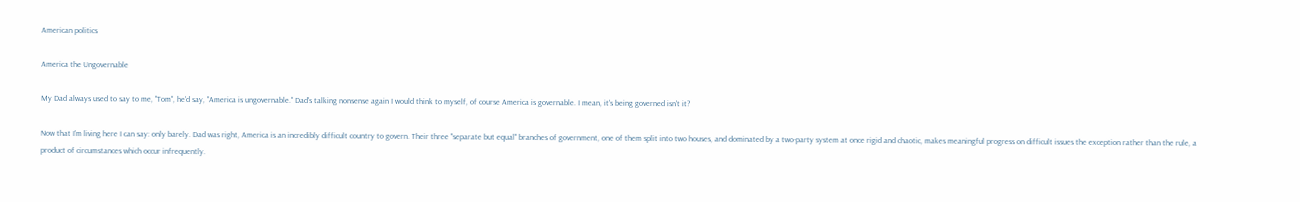American politics

America the Ungovernable

My Dad always used to say to me, "Tom", he'd say, "America is ungovernable." Dad's talking nonsense again I would think to myself, of course America is governable. I mean, it's being governed isn't it?

Now that I'm living here I can say: only barely. Dad was right, America is an incredibly difficult country to govern. Their three "separate but equal" branches of government, one of them split into two houses, and dominated by a two-party system at once rigid and chaotic, makes meaningful progress on difficult issues the exception rather than the rule, a product of circumstances which occur infrequently.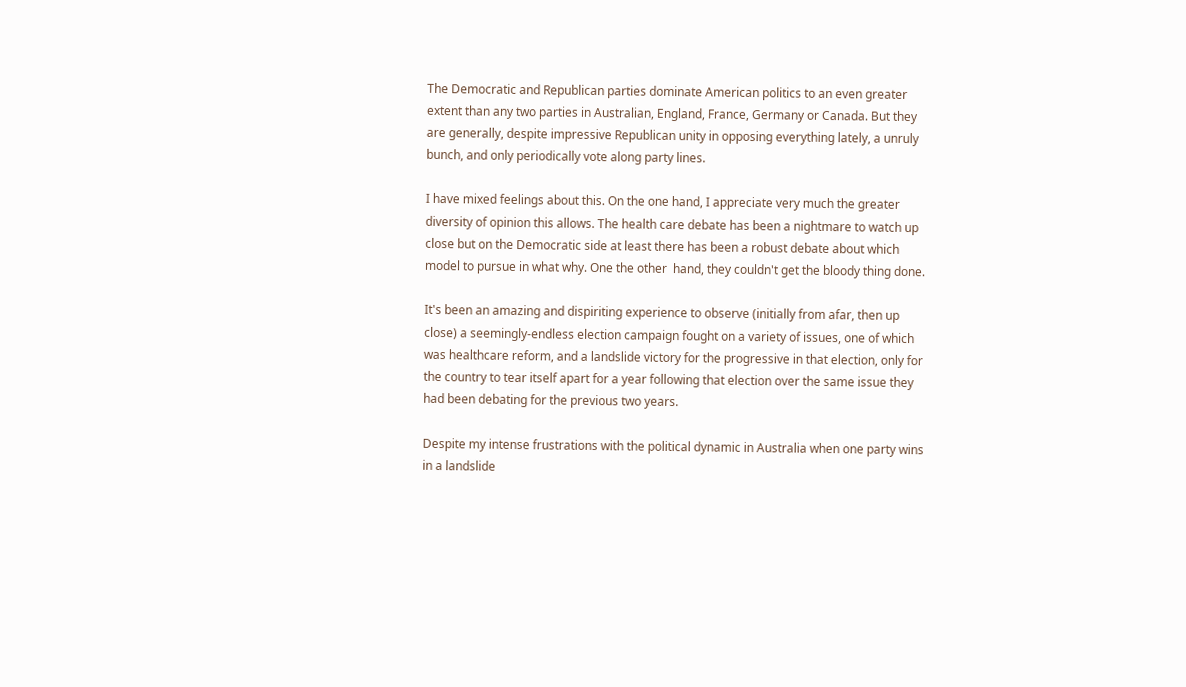The Democratic and Republican parties dominate American politics to an even greater extent than any two parties in Australian, England, France, Germany or Canada. But they are generally, despite impressive Republican unity in opposing everything lately, a unruly bunch, and only periodically vote along party lines.

I have mixed feelings about this. On the one hand, I appreciate very much the greater diversity of opinion this allows. The health care debate has been a nightmare to watch up close but on the Democratic side at least there has been a robust debate about which model to pursue in what why. One the other  hand, they couldn't get the bloody thing done.

It's been an amazing and dispiriting experience to observe (initially from afar, then up close) a seemingly-endless election campaign fought on a variety of issues, one of which was healthcare reform, and a landslide victory for the progressive in that election, only for the country to tear itself apart for a year following that election over the same issue they had been debating for the previous two years.

Despite my intense frustrations with the political dynamic in Australia when one party wins in a landslide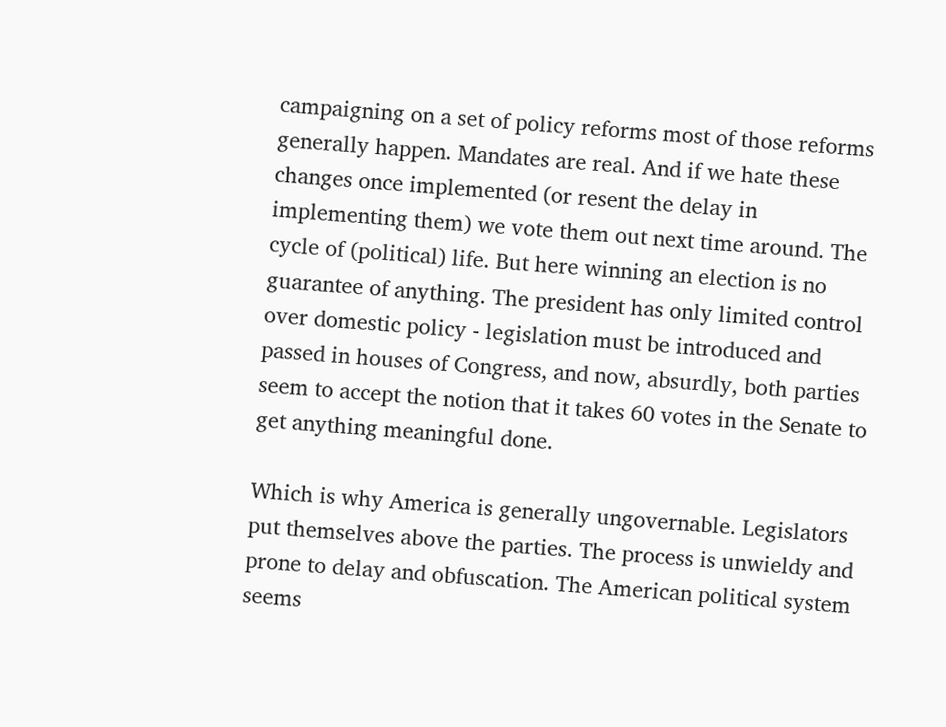campaigning on a set of policy reforms most of those reforms generally happen. Mandates are real. And if we hate these changes once implemented (or resent the delay in implementing them) we vote them out next time around. The cycle of (political) life. But here winning an election is no guarantee of anything. The president has only limited control over domestic policy - legislation must be introduced and passed in houses of Congress, and now, absurdly, both parties seem to accept the notion that it takes 60 votes in the Senate to get anything meaningful done.

Which is why America is generally ungovernable. Legislators put themselves above the parties. The process is unwieldy and prone to delay and obfuscation. The American political system seems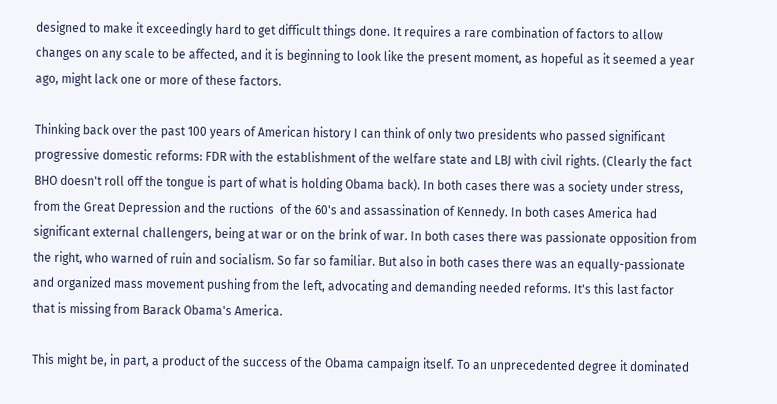designed to make it exceedingly hard to get difficult things done. It requires a rare combination of factors to allow changes on any scale to be affected, and it is beginning to look like the present moment, as hopeful as it seemed a year ago, might lack one or more of these factors.

Thinking back over the past 100 years of American history I can think of only two presidents who passed significant progressive domestic reforms: FDR with the establishment of the welfare state and LBJ with civil rights. (Clearly the fact BHO doesn't roll off the tongue is part of what is holding Obama back). In both cases there was a society under stress, from the Great Depression and the ructions  of the 60's and assassination of Kennedy. In both cases America had significant external challengers, being at war or on the brink of war. In both cases there was passionate opposition from the right, who warned of ruin and socialism. So far so familiar. But also in both cases there was an equally-passionate and organized mass movement pushing from the left, advocating and demanding needed reforms. It's this last factor that is missing from Barack Obama's America.

This might be, in part, a product of the success of the Obama campaign itself. To an unprecedented degree it dominated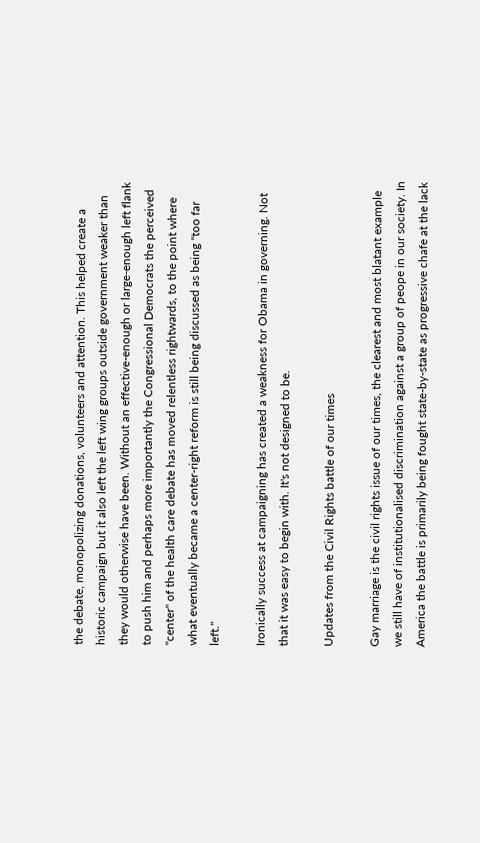the debate, monopolizing donations, volunteers and attention. This helped create a historic campaign but it also left the left wing groups outside government weaker than they would otherwise have been. Without an effective-enough or large-enough left flank to push him and perhaps more importantly the Congressional Democrats the perceived "center" of the health care debate has moved relentless rightwards, to the point where what eventually became a center-right reform is still being discussed as being "too far left."

Ironically success at campaigning has created a weakness for Obama in governing. Not that it was easy to begin with. It's not designed to be.

Updates from the Civil Rights battle of our times

Gay marriage is the civil rights issue of our times, the clearest and most blatant example we still have of institutionalised discrimination against a group of peope in our society. In America the battle is primarily being fought state-by-state as progressive chafe at the lack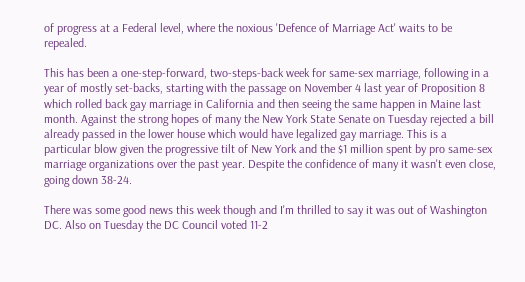of progress at a Federal level, where the noxious 'Defence of Marriage Act' waits to be repealed.

This has been a one-step-forward, two-steps-back week for same-sex marriage, following in a year of mostly set-backs, starting with the passage on November 4 last year of Proposition 8 which rolled back gay marriage in California and then seeing the same happen in Maine last month. Against the strong hopes of many the New York State Senate on Tuesday rejected a bill already passed in the lower house which would have legalized gay marriage. This is a particular blow given the progressive tilt of New York and the $1 million spent by pro same-sex marriage organizations over the past year. Despite the confidence of many it wasn't even close, going down 38-24.

There was some good news this week though and I'm thrilled to say it was out of Washington DC. Also on Tuesday the DC Council voted 11-2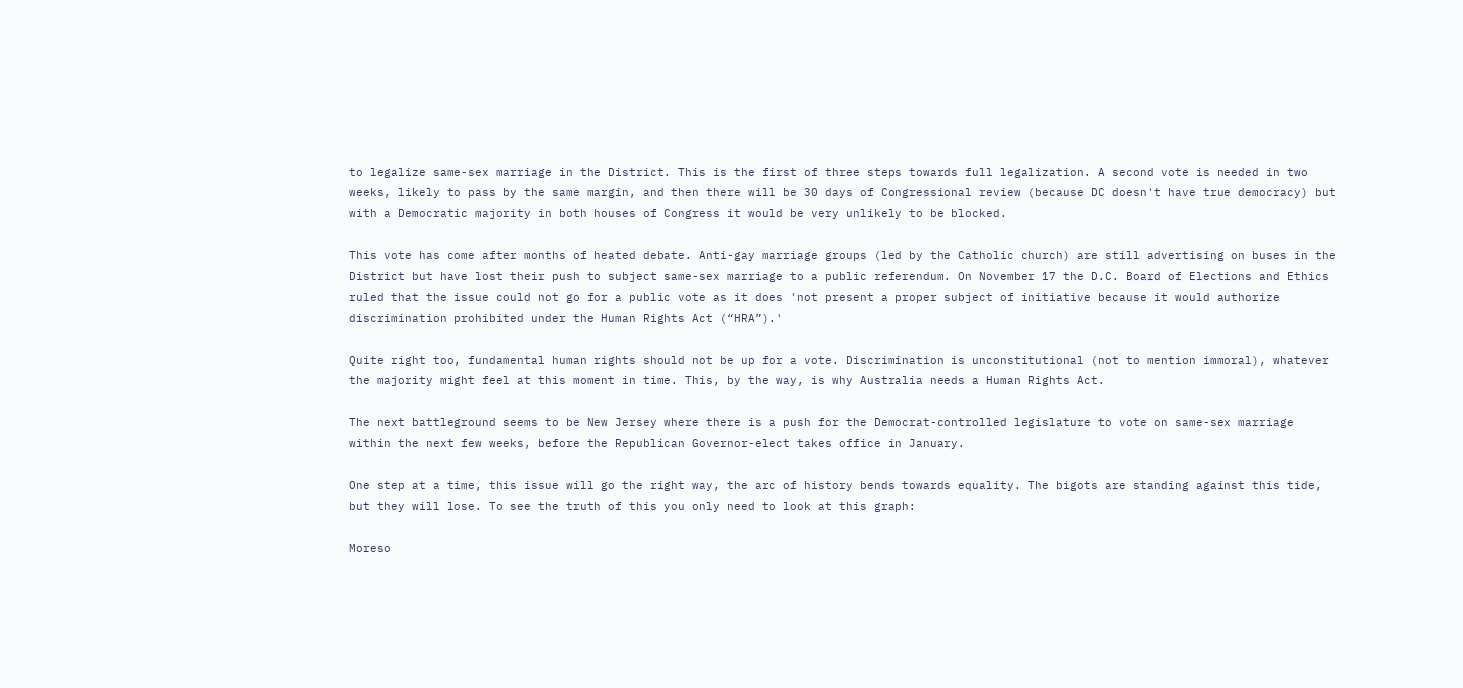to legalize same-sex marriage in the District. This is the first of three steps towards full legalization. A second vote is needed in two weeks, likely to pass by the same margin, and then there will be 30 days of Congressional review (because DC doesn't have true democracy) but with a Democratic majority in both houses of Congress it would be very unlikely to be blocked.

This vote has come after months of heated debate. Anti-gay marriage groups (led by the Catholic church) are still advertising on buses in the District but have lost their push to subject same-sex marriage to a public referendum. On November 17 the D.C. Board of Elections and Ethics ruled that the issue could not go for a public vote as it does 'not present a proper subject of initiative because it would authorize discrimination prohibited under the Human Rights Act (“HRA”).'

Quite right too, fundamental human rights should not be up for a vote. Discrimination is unconstitutional (not to mention immoral), whatever the majority might feel at this moment in time. This, by the way, is why Australia needs a Human Rights Act.

The next battleground seems to be New Jersey where there is a push for the Democrat-controlled legislature to vote on same-sex marriage within the next few weeks, before the Republican Governor-elect takes office in January.

One step at a time, this issue will go the right way, the arc of history bends towards equality. The bigots are standing against this tide, but they will lose. To see the truth of this you only need to look at this graph:

Moreso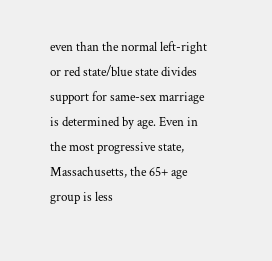even than the normal left-right or red state/blue state divides support for same-sex marriage is determined by age. Even in the most progressive state, Massachusetts, the 65+ age group is less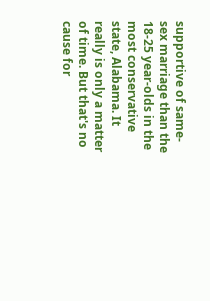supportive of same-sex marriage than the 18-25 year-olds in the most conservative state, Alabama. It really is only a matter of time. But that's no cause for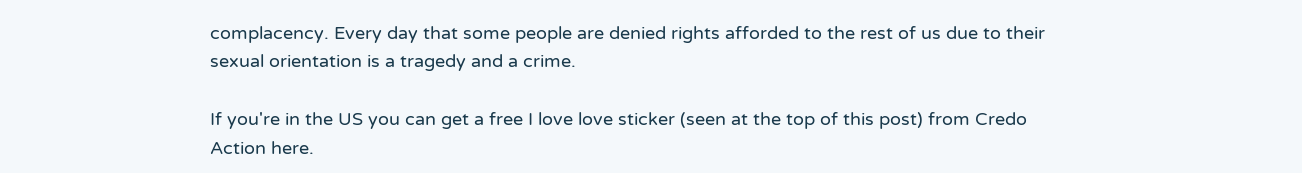complacency. Every day that some people are denied rights afforded to the rest of us due to their sexual orientation is a tragedy and a crime.

If you're in the US you can get a free I love love sticker (seen at the top of this post) from Credo Action here.